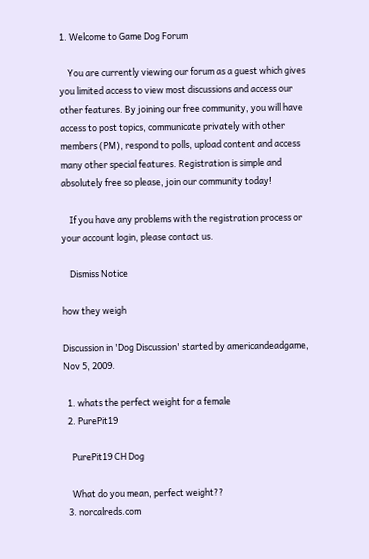1. Welcome to Game Dog Forum

    You are currently viewing our forum as a guest which gives you limited access to view most discussions and access our other features. By joining our free community, you will have access to post topics, communicate privately with other members (PM), respond to polls, upload content and access many other special features. Registration is simple and absolutely free so please, join our community today!

    If you have any problems with the registration process or your account login, please contact us.

    Dismiss Notice

how they weigh

Discussion in 'Dog Discussion' started by americandeadgame, Nov 5, 2009.

  1. whats the perfect weight for a female
  2. PurePit19

    PurePit19 CH Dog

    What do you mean, perfect weight??
  3. norcalreds.com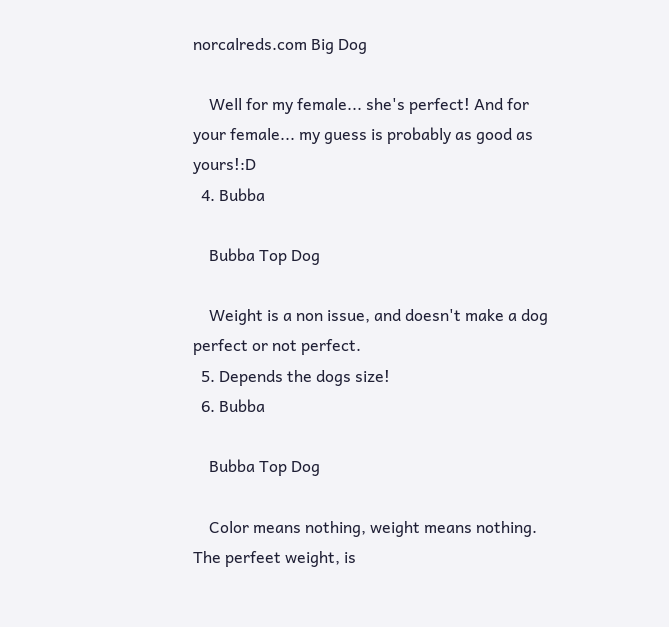norcalreds.com Big Dog

    Well for my female... she's perfect! And for your female... my guess is probably as good as yours!:D
  4. Bubba

    Bubba Top Dog

    Weight is a non issue, and doesn't make a dog perfect or not perfect.
  5. Depends the dogs size!
  6. Bubba

    Bubba Top Dog

    Color means nothing, weight means nothing. The perfeet weight, is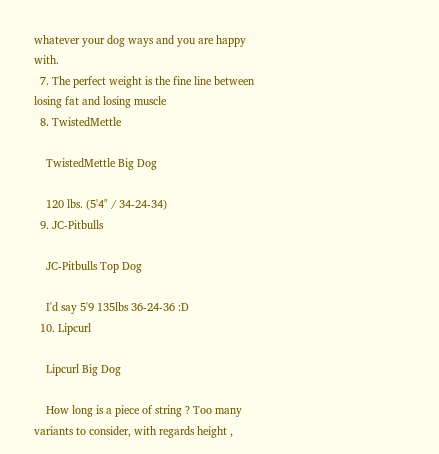whatever your dog ways and you are happy with.
  7. The perfect weight is the fine line between losing fat and losing muscle
  8. TwistedMettle

    TwistedMettle Big Dog

    120 lbs. (5'4" / 34-24-34)
  9. JC-Pitbulls

    JC-Pitbulls Top Dog

    I'd say 5'9 135lbs 36-24-36 :D
  10. Lipcurl

    Lipcurl Big Dog

    How long is a piece of string ? Too many variants to consider, with regards height ,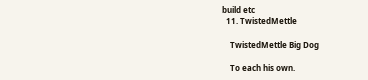build etc
  11. TwistedMettle

    TwistedMettle Big Dog

    To each his own.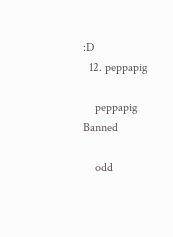:D
  12. peppapig

    peppapig Banned

    odd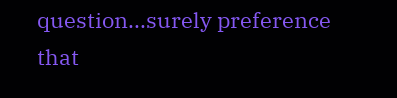question...surely preference that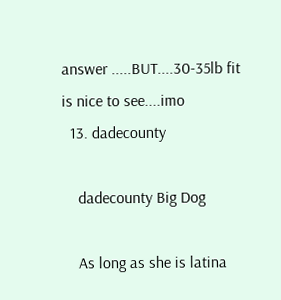answer .....BUT....30-35lb fit is nice to see....imo
  13. dadecounty

    dadecounty Big Dog

    As long as she is latina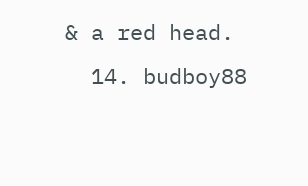& a red head.
  14. budboy88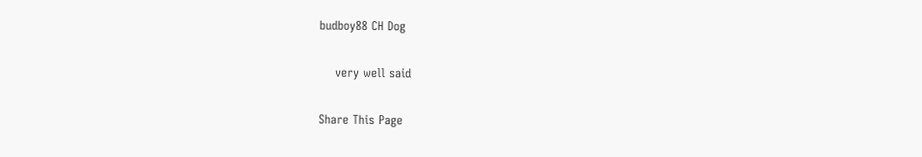budboy88 CH Dog

    very well said

Share This Page